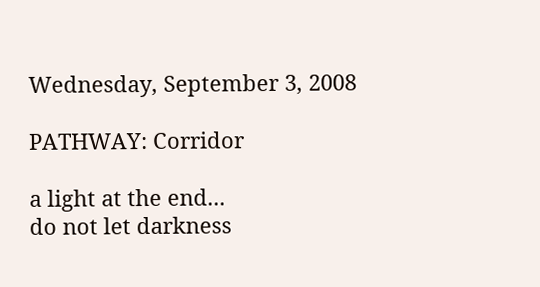Wednesday, September 3, 2008

PATHWAY: Corridor

a light at the end...
do not let darkness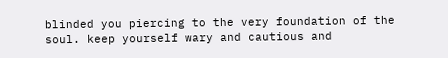blinded you piercing to the very foundation of the soul. keep yourself wary and cautious and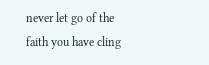never let go of the faith you have cling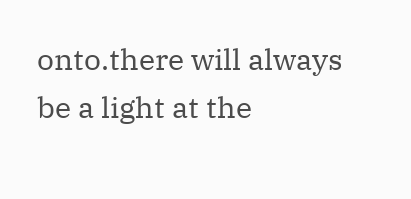onto.there will always be a light at the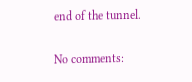end of the tunnel.

No comments: